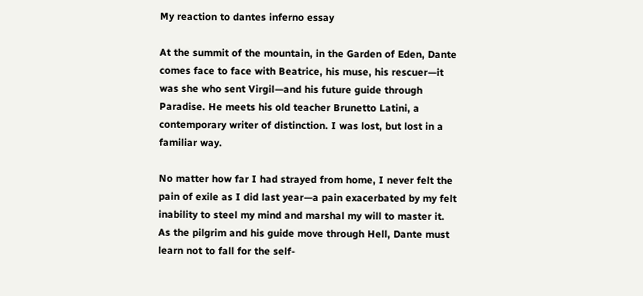My reaction to dantes inferno essay

At the summit of the mountain, in the Garden of Eden, Dante comes face to face with Beatrice, his muse, his rescuer—it was she who sent Virgil—and his future guide through Paradise. He meets his old teacher Brunetto Latini, a contemporary writer of distinction. I was lost, but lost in a familiar way.

No matter how far I had strayed from home, I never felt the pain of exile as I did last year—a pain exacerbated by my felt inability to steel my mind and marshal my will to master it. As the pilgrim and his guide move through Hell, Dante must learn not to fall for the self-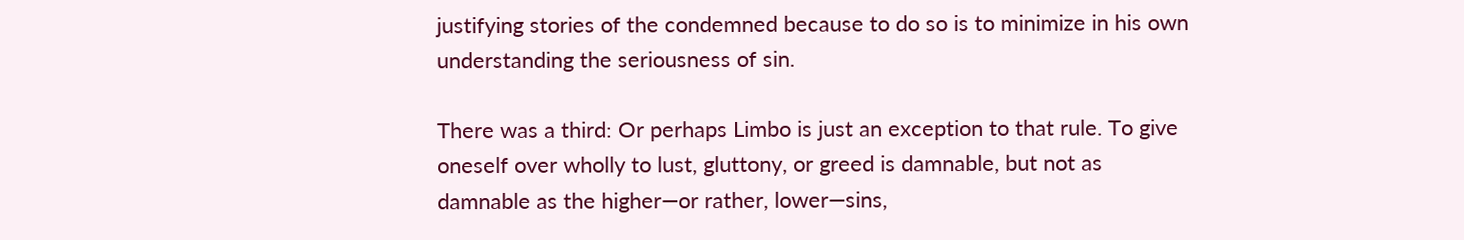justifying stories of the condemned because to do so is to minimize in his own understanding the seriousness of sin.

There was a third: Or perhaps Limbo is just an exception to that rule. To give oneself over wholly to lust, gluttony, or greed is damnable, but not as damnable as the higher—or rather, lower—sins,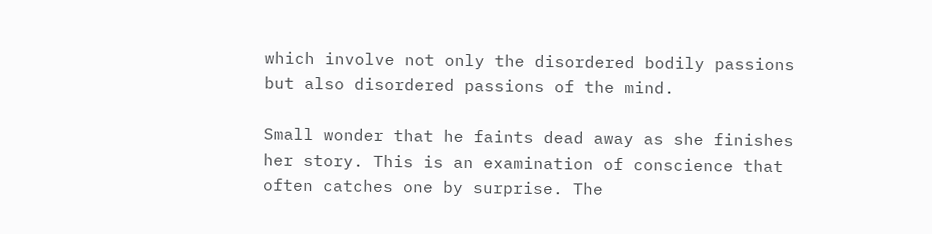which involve not only the disordered bodily passions but also disordered passions of the mind.

Small wonder that he faints dead away as she finishes her story. This is an examination of conscience that often catches one by surprise. The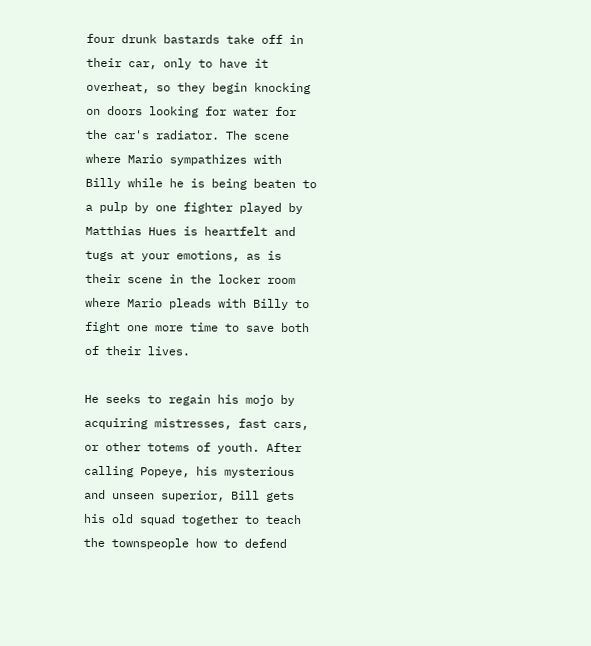four drunk bastards take off in their car, only to have it overheat, so they begin knocking on doors looking for water for the car's radiator. The scene where Mario sympathizes with Billy while he is being beaten to a pulp by one fighter played by Matthias Hues is heartfelt and tugs at your emotions, as is their scene in the locker room where Mario pleads with Billy to fight one more time to save both of their lives.

He seeks to regain his mojo by acquiring mistresses, fast cars, or other totems of youth. After calling Popeye, his mysterious and unseen superior, Bill gets his old squad together to teach the townspeople how to defend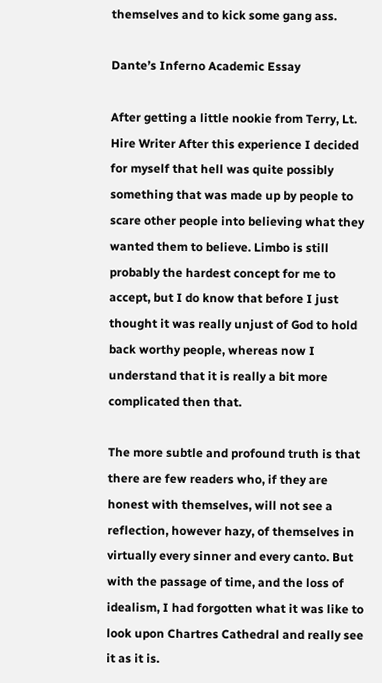themselves and to kick some gang ass.

Dante’s Inferno Academic Essay

After getting a little nookie from Terry, Lt. Hire Writer After this experience I decided for myself that hell was quite possibly something that was made up by people to scare other people into believing what they wanted them to believe. Limbo is still probably the hardest concept for me to accept, but I do know that before I just thought it was really unjust of God to hold back worthy people, whereas now I understand that it is really a bit more complicated then that.

The more subtle and profound truth is that there are few readers who, if they are honest with themselves, will not see a reflection, however hazy, of themselves in virtually every sinner and every canto. But with the passage of time, and the loss of idealism, I had forgotten what it was like to look upon Chartres Cathedral and really see it as it is.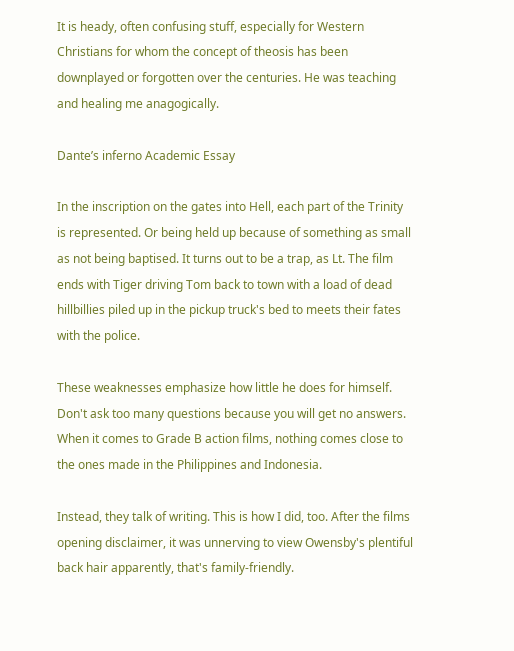It is heady, often confusing stuff, especially for Western Christians for whom the concept of theosis has been downplayed or forgotten over the centuries. He was teaching and healing me anagogically.

Dante’s inferno Academic Essay

In the inscription on the gates into Hell, each part of the Trinity is represented. Or being held up because of something as small as not being baptised. It turns out to be a trap, as Lt. The film ends with Tiger driving Tom back to town with a load of dead hillbillies piled up in the pickup truck's bed to meets their fates with the police.

These weaknesses emphasize how little he does for himself. Don't ask too many questions because you will get no answers. When it comes to Grade B action films, nothing comes close to the ones made in the Philippines and Indonesia.

Instead, they talk of writing. This is how I did, too. After the films opening disclaimer, it was unnerving to view Owensby's plentiful back hair apparently, that's family-friendly.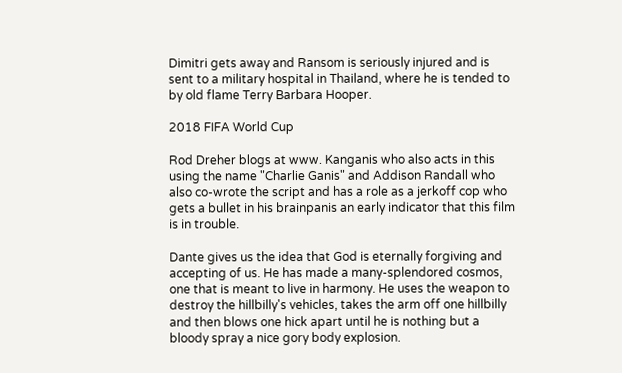Dimitri gets away and Ransom is seriously injured and is sent to a military hospital in Thailand, where he is tended to by old flame Terry Barbara Hooper.

2018 FIFA World Cup

Rod Dreher blogs at www. Kanganis who also acts in this using the name "Charlie Ganis" and Addison Randall who also co-wrote the script and has a role as a jerkoff cop who gets a bullet in his brainpanis an early indicator that this film is in trouble.

Dante gives us the idea that God is eternally forgiving and accepting of us. He has made a many-splendored cosmos, one that is meant to live in harmony. He uses the weapon to destroy the hillbilly's vehicles, takes the arm off one hillbilly and then blows one hick apart until he is nothing but a bloody spray a nice gory body explosion.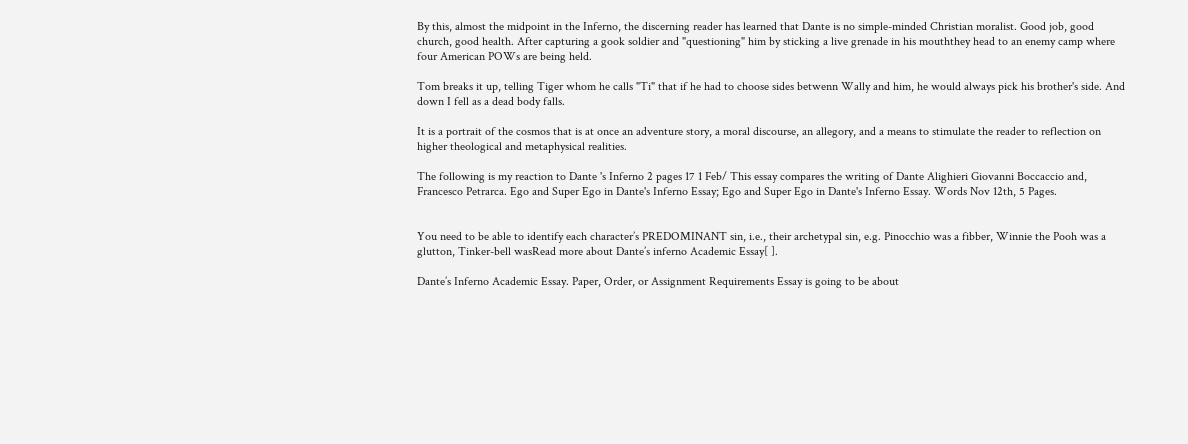By this, almost the midpoint in the Inferno, the discerning reader has learned that Dante is no simple-minded Christian moralist. Good job, good church, good health. After capturing a gook soldier and "questioning" him by sticking a live grenade in his mouththey head to an enemy camp where four American POWs are being held.

Tom breaks it up, telling Tiger whom he calls "Ti" that if he had to choose sides betwenn Wally and him, he would always pick his brother's side. And down I fell as a dead body falls.

It is a portrait of the cosmos that is at once an adventure story, a moral discourse, an allegory, and a means to stimulate the reader to reflection on higher theological and metaphysical realities.

The following is my reaction to Dante 's Inferno 2 pages 17 1 Feb/ This essay compares the writing of Dante Alighieri Giovanni Boccaccio and, Francesco Petrarca. Ego and Super Ego in Dante's Inferno Essay; Ego and Super Ego in Dante's Inferno Essay. Words Nov 12th, 5 Pages.


You need to be able to identify each character’s PREDOMINANT sin, i.e., their archetypal sin, e.g. Pinocchio was a fibber, Winnie the Pooh was a glutton, Tinker-bell wasRead more about Dante’s inferno Academic Essay[ ].

Dante’s Inferno Academic Essay. Paper, Order, or Assignment Requirements Essay is going to be about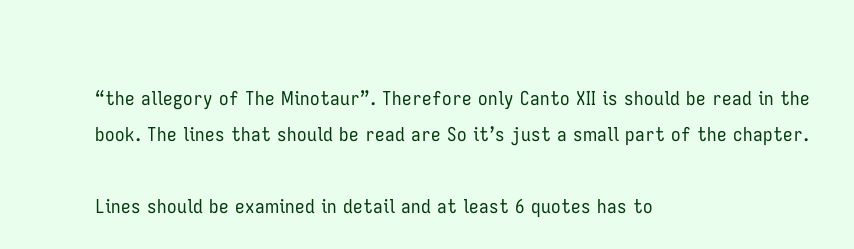“the allegory of The Minotaur”. Therefore only Canto XII is should be read in the book. The lines that should be read are So it’s just a small part of the chapter.

Lines should be examined in detail and at least 6 quotes has to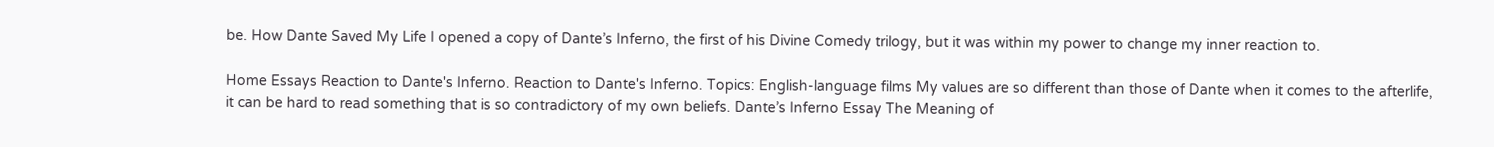be. How Dante Saved My Life I opened a copy of Dante’s Inferno, the first of his Divine Comedy trilogy, but it was within my power to change my inner reaction to.

Home Essays Reaction to Dante's Inferno. Reaction to Dante's Inferno. Topics: English-language films My values are so different than those of Dante when it comes to the afterlife, it can be hard to read something that is so contradictory of my own beliefs. Dante’s Inferno Essay The Meaning of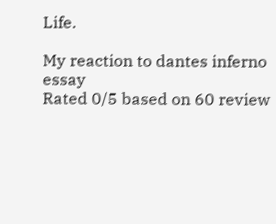Life.

My reaction to dantes inferno essay
Rated 0/5 based on 60 review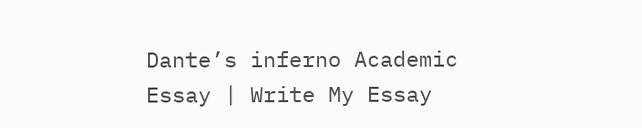Dante’s inferno Academic Essay | Write My Essay